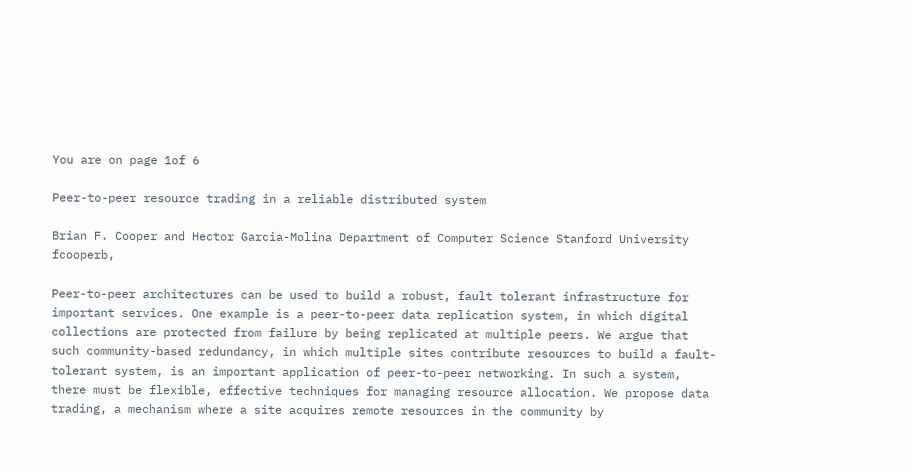You are on page 1of 6

Peer-to-peer resource trading in a reliable distributed system

Brian F. Cooper and Hector Garcia-Molina Department of Computer Science Stanford University fcooperb,

Peer-to-peer architectures can be used to build a robust, fault tolerant infrastructure for important services. One example is a peer-to-peer data replication system, in which digital collections are protected from failure by being replicated at multiple peers. We argue that such community-based redundancy, in which multiple sites contribute resources to build a fault-tolerant system, is an important application of peer-to-peer networking. In such a system, there must be flexible, effective techniques for managing resource allocation. We propose data trading, a mechanism where a site acquires remote resources in the community by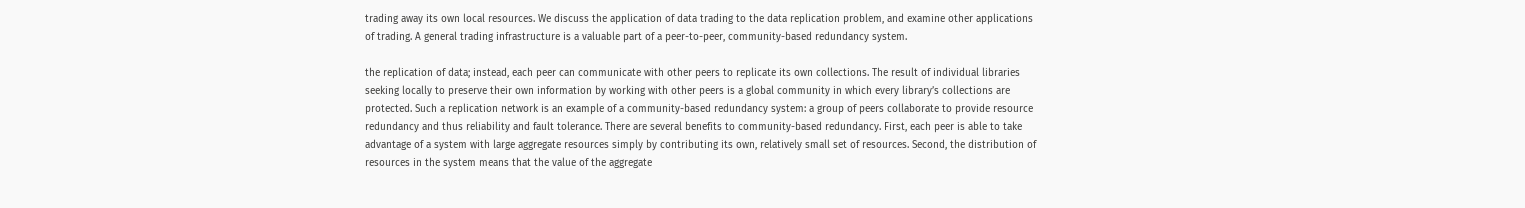trading away its own local resources. We discuss the application of data trading to the data replication problem, and examine other applications of trading. A general trading infrastructure is a valuable part of a peer-to-peer, community-based redundancy system.

the replication of data; instead, each peer can communicate with other peers to replicate its own collections. The result of individual libraries seeking locally to preserve their own information by working with other peers is a global community in which every library’s collections are protected. Such a replication network is an example of a community-based redundancy system: a group of peers collaborate to provide resource redundancy and thus reliability and fault tolerance. There are several benefits to community-based redundancy. First, each peer is able to take advantage of a system with large aggregate resources simply by contributing its own, relatively small set of resources. Second, the distribution of resources in the system means that the value of the aggregate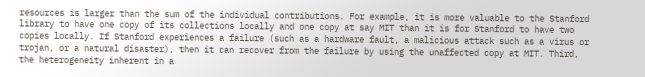resources is larger than the sum of the individual contributions. For example, it is more valuable to the Stanford library to have one copy of its collections locally and one copy at say MIT than it is for Stanford to have two copies locally. If Stanford experiences a failure (such as a hardware fault, a malicious attack such as a virus or trojan, or a natural disaster), then it can recover from the failure by using the unaffected copy at MIT. Third, the heterogeneity inherent in a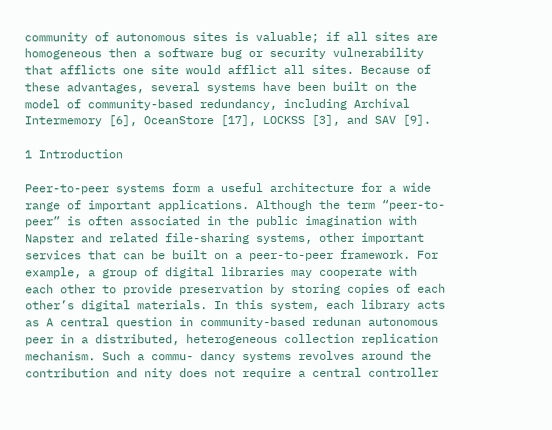community of autonomous sites is valuable; if all sites are homogeneous then a software bug or security vulnerability that afflicts one site would afflict all sites. Because of these advantages, several systems have been built on the model of community-based redundancy, including Archival Intermemory [6], OceanStore [17], LOCKSS [3], and SAV [9].

1 Introduction

Peer-to-peer systems form a useful architecture for a wide range of important applications. Although the term “peer-to-peer” is often associated in the public imagination with Napster and related file-sharing systems, other important services that can be built on a peer-to-peer framework. For example, a group of digital libraries may cooperate with each other to provide preservation by storing copies of each other’s digital materials. In this system, each library acts as A central question in community-based redunan autonomous peer in a distributed, heterogeneous collection replication mechanism. Such a commu- dancy systems revolves around the contribution and nity does not require a central controller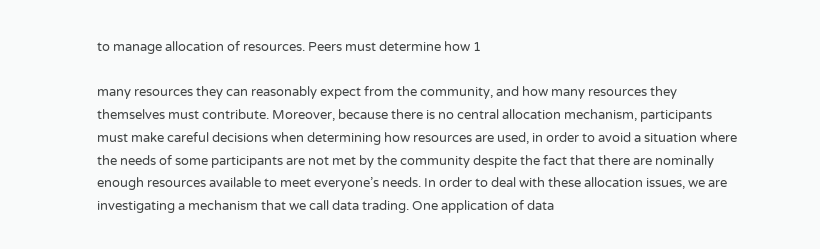to manage allocation of resources. Peers must determine how 1

many resources they can reasonably expect from the community, and how many resources they themselves must contribute. Moreover, because there is no central allocation mechanism, participants must make careful decisions when determining how resources are used, in order to avoid a situation where the needs of some participants are not met by the community despite the fact that there are nominally enough resources available to meet everyone’s needs. In order to deal with these allocation issues, we are investigating a mechanism that we call data trading. One application of data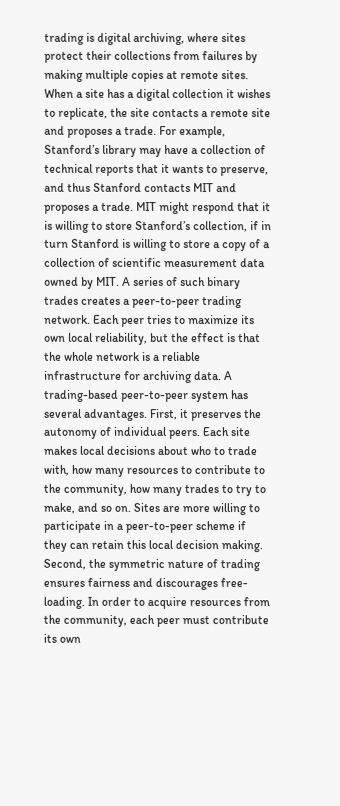trading is digital archiving, where sites protect their collections from failures by making multiple copies at remote sites. When a site has a digital collection it wishes to replicate, the site contacts a remote site and proposes a trade. For example, Stanford’s library may have a collection of technical reports that it wants to preserve, and thus Stanford contacts MIT and proposes a trade. MIT might respond that it is willing to store Stanford’s collection, if in turn Stanford is willing to store a copy of a collection of scientific measurement data owned by MIT. A series of such binary trades creates a peer-to-peer trading network. Each peer tries to maximize its own local reliability, but the effect is that the whole network is a reliable infrastructure for archiving data. A trading-based peer-to-peer system has several advantages. First, it preserves the autonomy of individual peers. Each site makes local decisions about who to trade with, how many resources to contribute to the community, how many trades to try to make, and so on. Sites are more willing to participate in a peer-to-peer scheme if they can retain this local decision making. Second, the symmetric nature of trading ensures fairness and discourages free-loading. In order to acquire resources from the community, each peer must contribute its own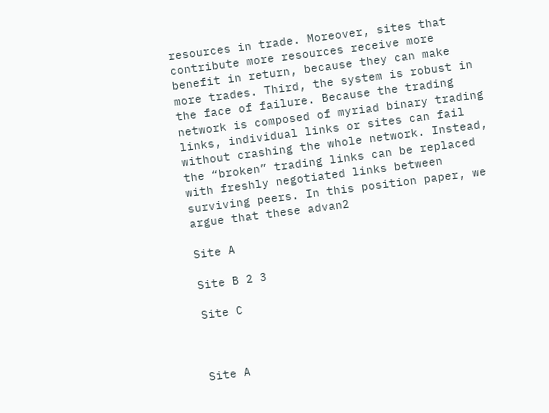resources in trade. Moreover, sites that contribute more resources receive more benefit in return, because they can make more trades. Third, the system is robust in the face of failure. Because the trading network is composed of myriad binary trading links, individual links or sites can fail without crashing the whole network. Instead, the “broken” trading links can be replaced with freshly negotiated links between surviving peers. In this position paper, we argue that these advan2

Site A

Site B 2 3

Site C



Site A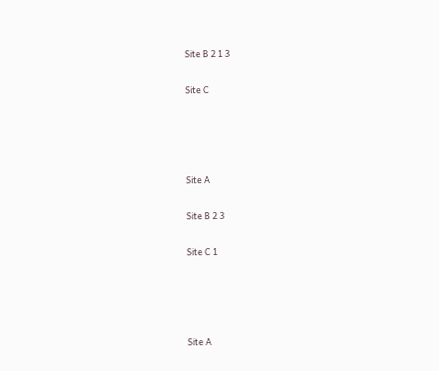Site B 2 1 3

Site C




Site A

Site B 2 3

Site C 1




Site A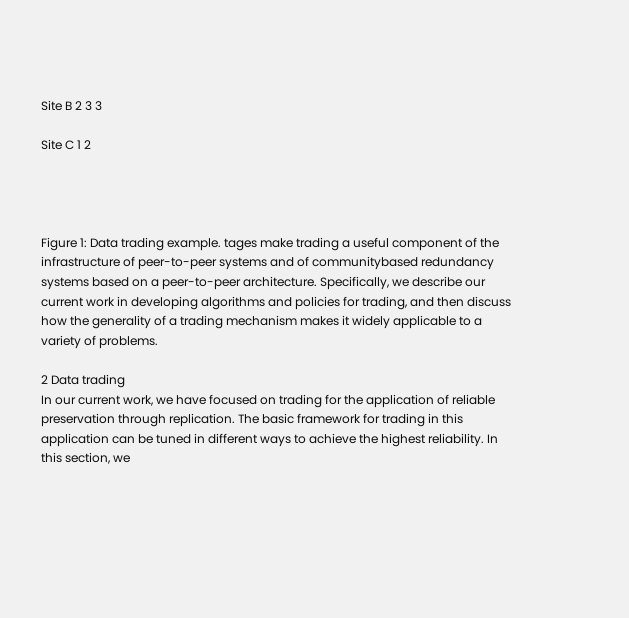Site B 2 3 3

Site C 1 2




Figure 1: Data trading example. tages make trading a useful component of the infrastructure of peer-to-peer systems and of communitybased redundancy systems based on a peer-to-peer architecture. Specifically, we describe our current work in developing algorithms and policies for trading, and then discuss how the generality of a trading mechanism makes it widely applicable to a variety of problems.

2 Data trading
In our current work, we have focused on trading for the application of reliable preservation through replication. The basic framework for trading in this application can be tuned in different ways to achieve the highest reliability. In this section, we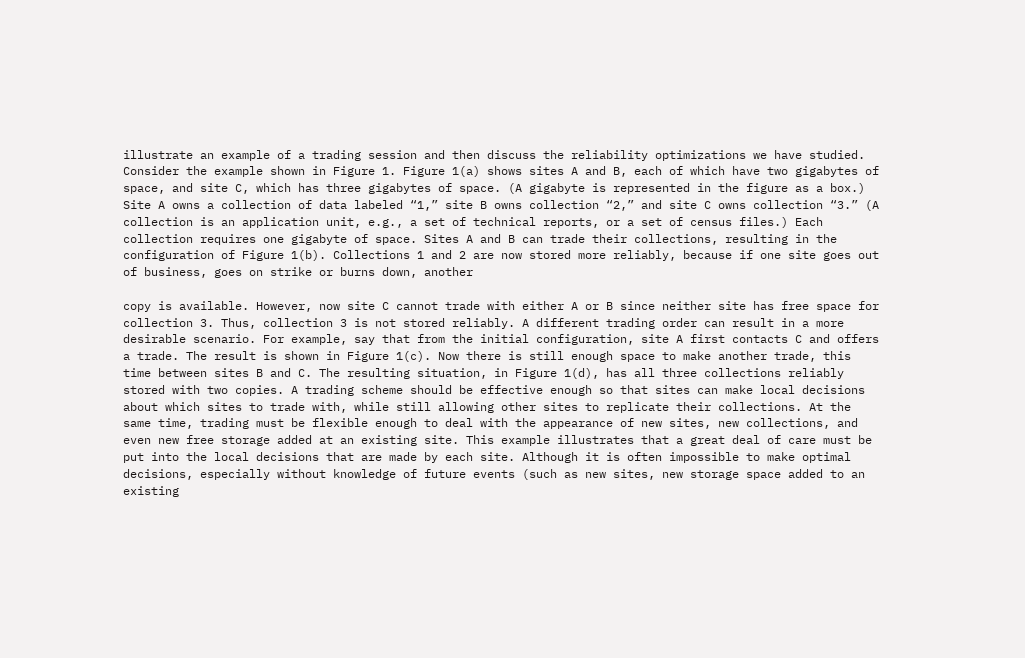illustrate an example of a trading session and then discuss the reliability optimizations we have studied. Consider the example shown in Figure 1. Figure 1(a) shows sites A and B, each of which have two gigabytes of space, and site C, which has three gigabytes of space. (A gigabyte is represented in the figure as a box.) Site A owns a collection of data labeled “1,” site B owns collection “2,” and site C owns collection “3.” (A collection is an application unit, e.g., a set of technical reports, or a set of census files.) Each collection requires one gigabyte of space. Sites A and B can trade their collections, resulting in the configuration of Figure 1(b). Collections 1 and 2 are now stored more reliably, because if one site goes out of business, goes on strike or burns down, another

copy is available. However, now site C cannot trade with either A or B since neither site has free space for collection 3. Thus, collection 3 is not stored reliably. A different trading order can result in a more desirable scenario. For example, say that from the initial configuration, site A first contacts C and offers a trade. The result is shown in Figure 1(c). Now there is still enough space to make another trade, this time between sites B and C. The resulting situation, in Figure 1(d), has all three collections reliably stored with two copies. A trading scheme should be effective enough so that sites can make local decisions about which sites to trade with, while still allowing other sites to replicate their collections. At the same time, trading must be flexible enough to deal with the appearance of new sites, new collections, and even new free storage added at an existing site. This example illustrates that a great deal of care must be put into the local decisions that are made by each site. Although it is often impossible to make optimal decisions, especially without knowledge of future events (such as new sites, new storage space added to an existing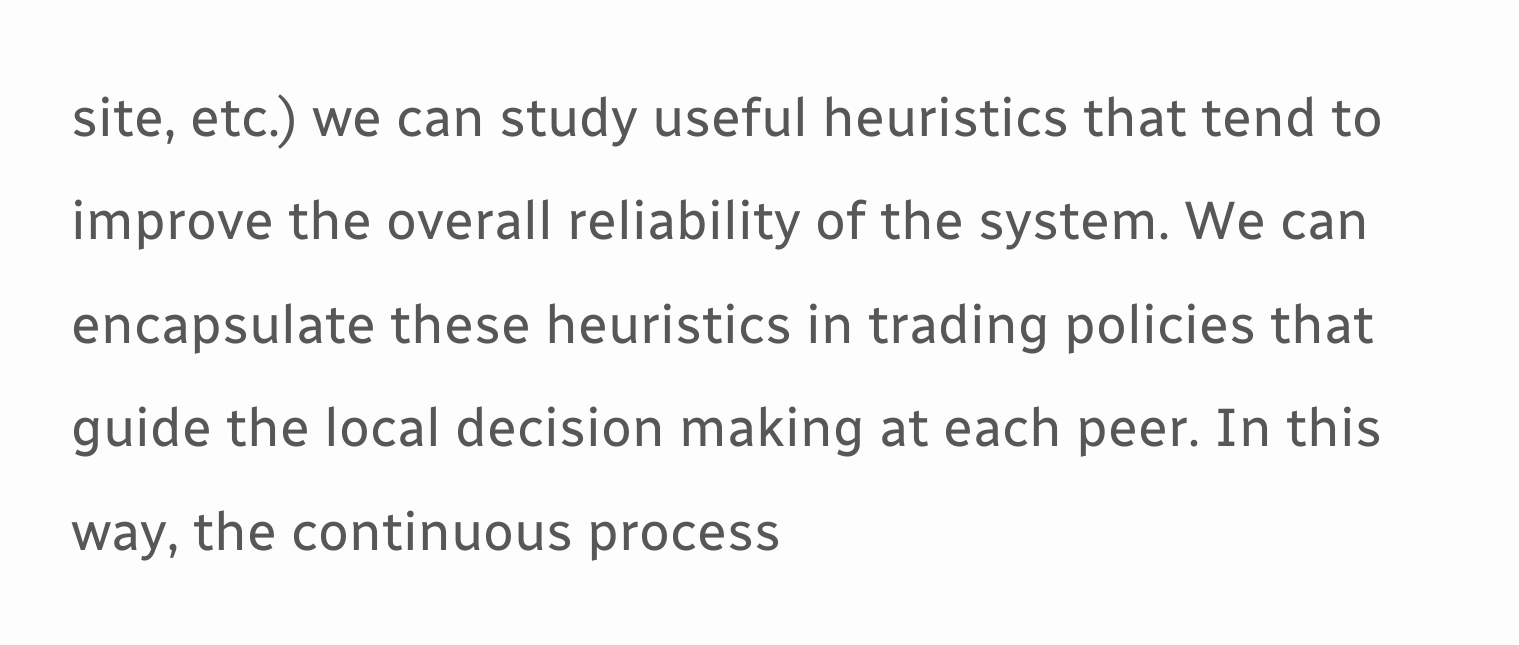site, etc.) we can study useful heuristics that tend to improve the overall reliability of the system. We can encapsulate these heuristics in trading policies that guide the local decision making at each peer. In this way, the continuous process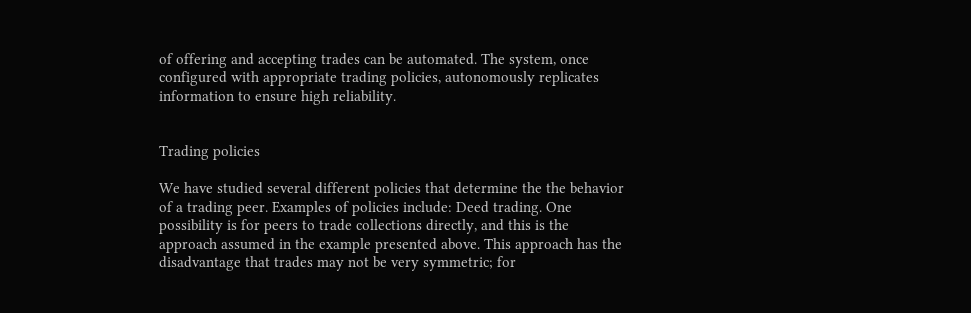of offering and accepting trades can be automated. The system, once configured with appropriate trading policies, autonomously replicates information to ensure high reliability.


Trading policies

We have studied several different policies that determine the the behavior of a trading peer. Examples of policies include: Deed trading. One possibility is for peers to trade collections directly, and this is the approach assumed in the example presented above. This approach has the disadvantage that trades may not be very symmetric; for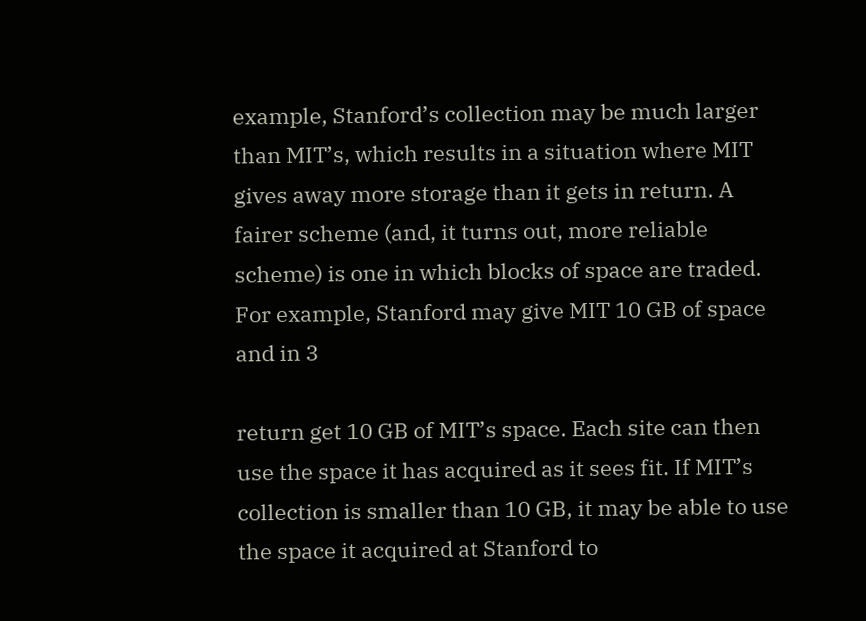example, Stanford’s collection may be much larger than MIT’s, which results in a situation where MIT gives away more storage than it gets in return. A fairer scheme (and, it turns out, more reliable scheme) is one in which blocks of space are traded. For example, Stanford may give MIT 10 GB of space and in 3

return get 10 GB of MIT’s space. Each site can then use the space it has acquired as it sees fit. If MIT’s collection is smaller than 10 GB, it may be able to use the space it acquired at Stanford to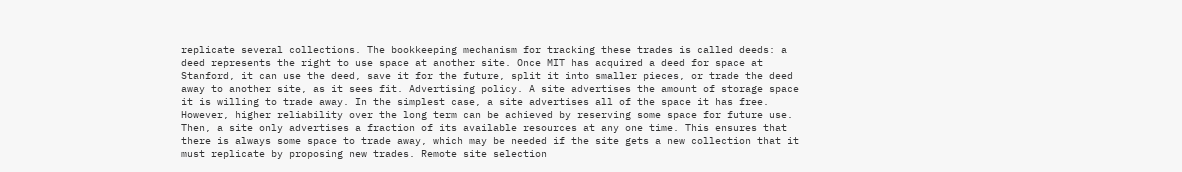replicate several collections. The bookkeeping mechanism for tracking these trades is called deeds: a deed represents the right to use space at another site. Once MIT has acquired a deed for space at Stanford, it can use the deed, save it for the future, split it into smaller pieces, or trade the deed away to another site, as it sees fit. Advertising policy. A site advertises the amount of storage space it is willing to trade away. In the simplest case, a site advertises all of the space it has free. However, higher reliability over the long term can be achieved by reserving some space for future use. Then, a site only advertises a fraction of its available resources at any one time. This ensures that there is always some space to trade away, which may be needed if the site gets a new collection that it must replicate by proposing new trades. Remote site selection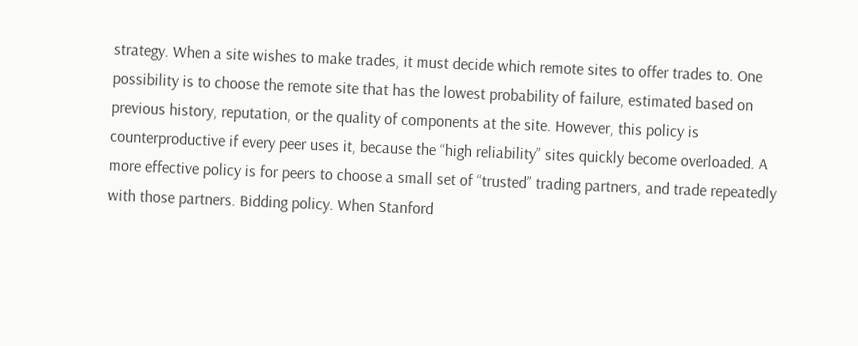strategy. When a site wishes to make trades, it must decide which remote sites to offer trades to. One possibility is to choose the remote site that has the lowest probability of failure, estimated based on previous history, reputation, or the quality of components at the site. However, this policy is counterproductive if every peer uses it, because the “high reliability” sites quickly become overloaded. A more effective policy is for peers to choose a small set of “trusted” trading partners, and trade repeatedly with those partners. Bidding policy. When Stanford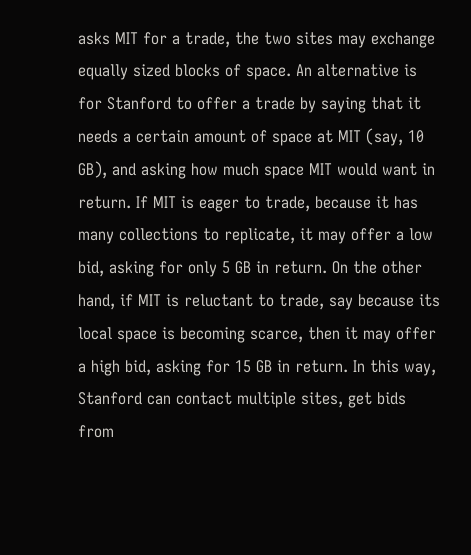asks MIT for a trade, the two sites may exchange equally sized blocks of space. An alternative is for Stanford to offer a trade by saying that it needs a certain amount of space at MIT (say, 10 GB), and asking how much space MIT would want in return. If MIT is eager to trade, because it has many collections to replicate, it may offer a low bid, asking for only 5 GB in return. On the other hand, if MIT is reluctant to trade, say because its local space is becoming scarce, then it may offer a high bid, asking for 15 GB in return. In this way, Stanford can contact multiple sites, get bids from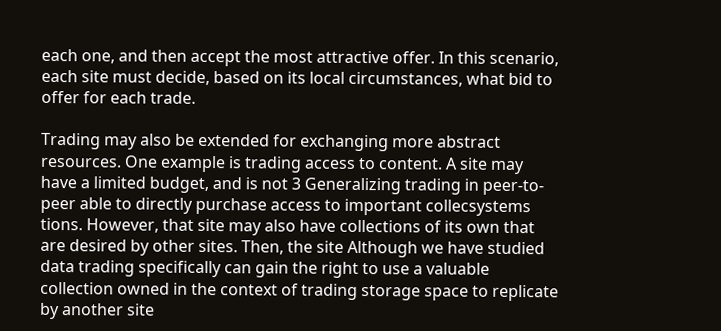each one, and then accept the most attractive offer. In this scenario, each site must decide, based on its local circumstances, what bid to offer for each trade.

Trading may also be extended for exchanging more abstract resources. One example is trading access to content. A site may have a limited budget, and is not 3 Generalizing trading in peer-to-peer able to directly purchase access to important collecsystems tions. However, that site may also have collections of its own that are desired by other sites. Then, the site Although we have studied data trading specifically can gain the right to use a valuable collection owned in the context of trading storage space to replicate by another site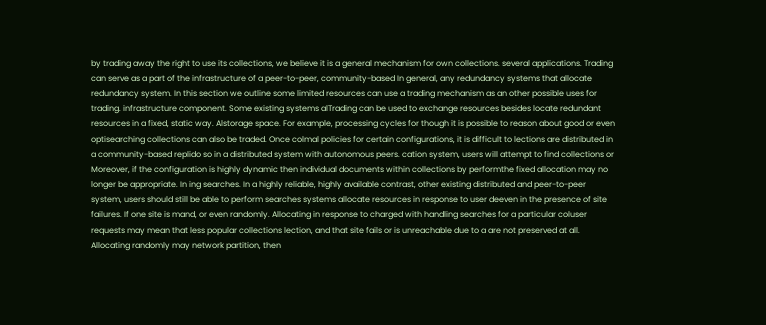by trading away the right to use its collections, we believe it is a general mechanism for own collections. several applications. Trading can serve as a part of the infrastructure of a peer-to-peer, community-based In general, any redundancy systems that allocate redundancy system. In this section we outline some limited resources can use a trading mechanism as an other possible uses for trading. infrastructure component. Some existing systems alTrading can be used to exchange resources besides locate redundant resources in a fixed, static way. Alstorage space. For example, processing cycles for though it is possible to reason about good or even optisearching collections can also be traded. Once colmal policies for certain configurations, it is difficult to lections are distributed in a community-based replido so in a distributed system with autonomous peers. cation system, users will attempt to find collections or Moreover, if the configuration is highly dynamic then individual documents within collections by performthe fixed allocation may no longer be appropriate. In ing searches. In a highly reliable, highly available contrast, other existing distributed and peer-to-peer system, users should still be able to perform searches systems allocate resources in response to user deeven in the presence of site failures. If one site is mand, or even randomly. Allocating in response to charged with handling searches for a particular coluser requests may mean that less popular collections lection, and that site fails or is unreachable due to a are not preserved at all. Allocating randomly may network partition, then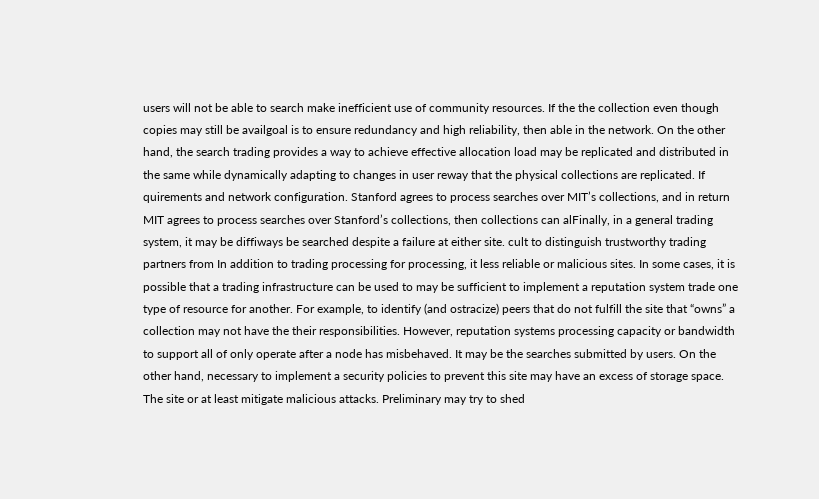users will not be able to search make inefficient use of community resources. If the the collection even though copies may still be availgoal is to ensure redundancy and high reliability, then able in the network. On the other hand, the search trading provides a way to achieve effective allocation load may be replicated and distributed in the same while dynamically adapting to changes in user reway that the physical collections are replicated. If quirements and network configuration. Stanford agrees to process searches over MIT’s collections, and in return MIT agrees to process searches over Stanford’s collections, then collections can alFinally, in a general trading system, it may be diffiways be searched despite a failure at either site. cult to distinguish trustworthy trading partners from In addition to trading processing for processing, it less reliable or malicious sites. In some cases, it is possible that a trading infrastructure can be used to may be sufficient to implement a reputation system trade one type of resource for another. For example, to identify (and ostracize) peers that do not fulfill the site that “owns” a collection may not have the their responsibilities. However, reputation systems processing capacity or bandwidth to support all of only operate after a node has misbehaved. It may be the searches submitted by users. On the other hand, necessary to implement a security policies to prevent this site may have an excess of storage space. The site or at least mitigate malicious attacks. Preliminary may try to shed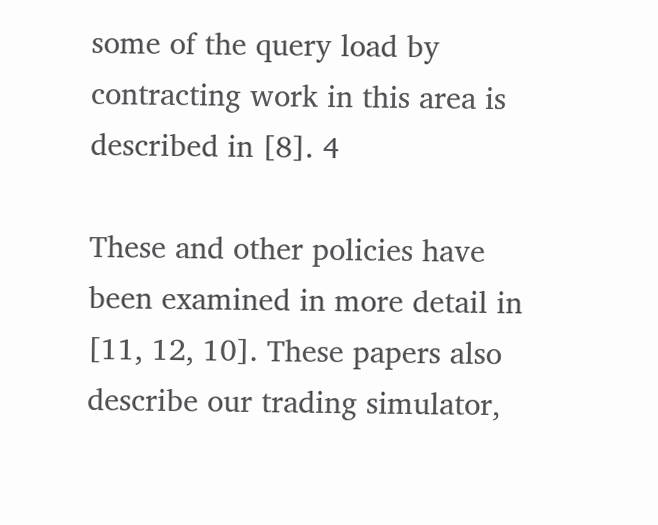some of the query load by contracting work in this area is described in [8]. 4

These and other policies have been examined in more detail in [11, 12, 10]. These papers also describe our trading simulator,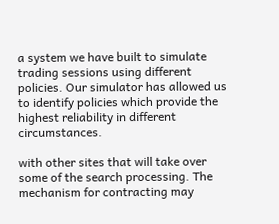a system we have built to simulate trading sessions using different policies. Our simulator has allowed us to identify policies which provide the highest reliability in different circumstances.

with other sites that will take over some of the search processing. The mechanism for contracting may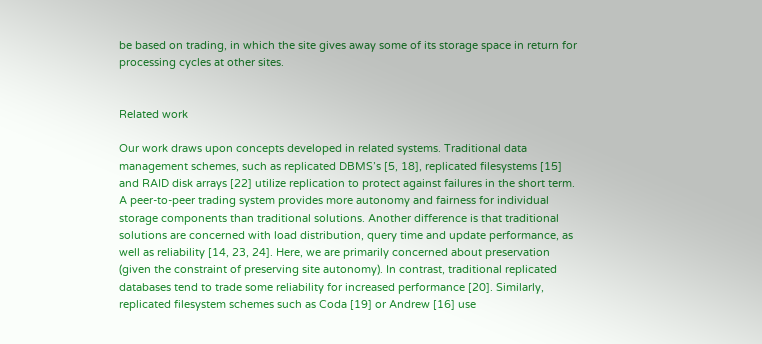be based on trading, in which the site gives away some of its storage space in return for processing cycles at other sites.


Related work

Our work draws upon concepts developed in related systems. Traditional data management schemes, such as replicated DBMS’s [5, 18], replicated filesystems [15] and RAID disk arrays [22] utilize replication to protect against failures in the short term. A peer-to-peer trading system provides more autonomy and fairness for individual storage components than traditional solutions. Another difference is that traditional solutions are concerned with load distribution, query time and update performance, as well as reliability [14, 23, 24]. Here, we are primarily concerned about preservation (given the constraint of preserving site autonomy). In contrast, traditional replicated databases tend to trade some reliability for increased performance [20]. Similarly, replicated filesystem schemes such as Coda [19] or Andrew [16] use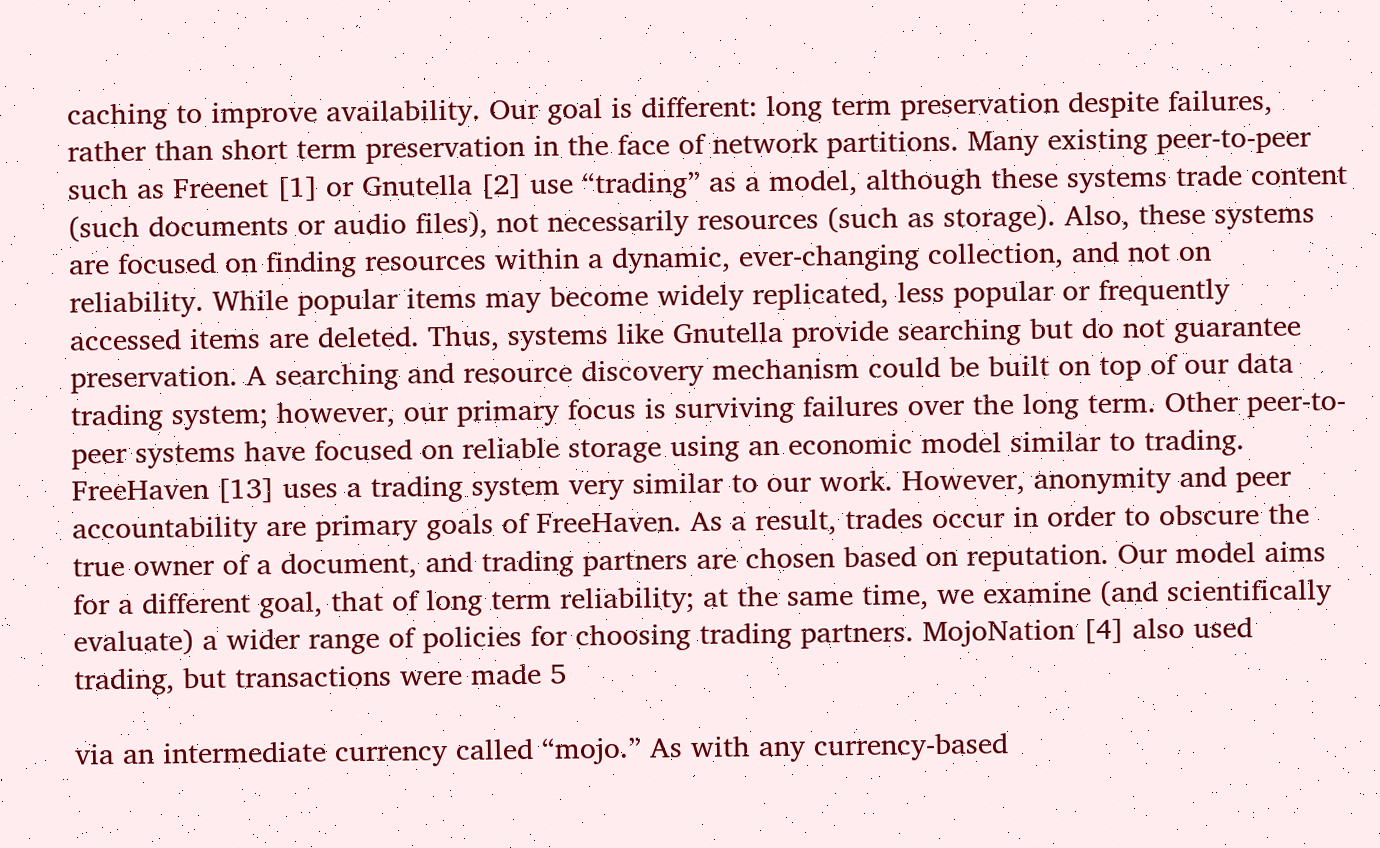caching to improve availability. Our goal is different: long term preservation despite failures, rather than short term preservation in the face of network partitions. Many existing peer-to-peer such as Freenet [1] or Gnutella [2] use “trading” as a model, although these systems trade content (such documents or audio files), not necessarily resources (such as storage). Also, these systems are focused on finding resources within a dynamic, ever-changing collection, and not on reliability. While popular items may become widely replicated, less popular or frequently accessed items are deleted. Thus, systems like Gnutella provide searching but do not guarantee preservation. A searching and resource discovery mechanism could be built on top of our data trading system; however, our primary focus is surviving failures over the long term. Other peer-to-peer systems have focused on reliable storage using an economic model similar to trading. FreeHaven [13] uses a trading system very similar to our work. However, anonymity and peer accountability are primary goals of FreeHaven. As a result, trades occur in order to obscure the true owner of a document, and trading partners are chosen based on reputation. Our model aims for a different goal, that of long term reliability; at the same time, we examine (and scientifically evaluate) a wider range of policies for choosing trading partners. MojoNation [4] also used trading, but transactions were made 5

via an intermediate currency called “mojo.” As with any currency-based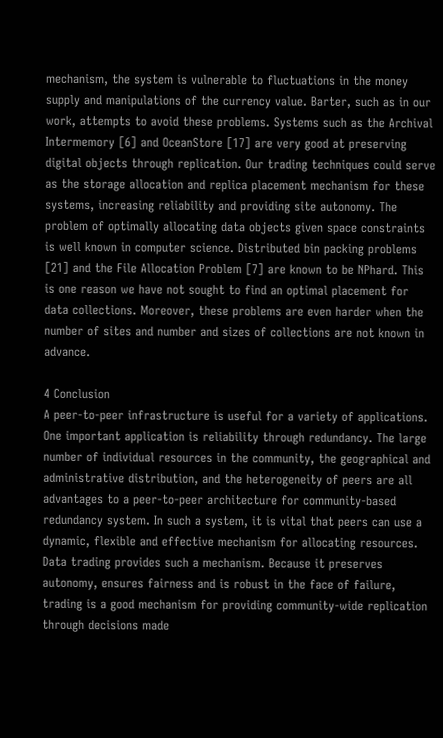mechanism, the system is vulnerable to fluctuations in the money supply and manipulations of the currency value. Barter, such as in our work, attempts to avoid these problems. Systems such as the Archival Intermemory [6] and OceanStore [17] are very good at preserving digital objects through replication. Our trading techniques could serve as the storage allocation and replica placement mechanism for these systems, increasing reliability and providing site autonomy. The problem of optimally allocating data objects given space constraints is well known in computer science. Distributed bin packing problems [21] and the File Allocation Problem [7] are known to be NPhard. This is one reason we have not sought to find an optimal placement for data collections. Moreover, these problems are even harder when the number of sites and number and sizes of collections are not known in advance.

4 Conclusion
A peer-to-peer infrastructure is useful for a variety of applications. One important application is reliability through redundancy. The large number of individual resources in the community, the geographical and administrative distribution, and the heterogeneity of peers are all advantages to a peer-to-peer architecture for community-based redundancy system. In such a system, it is vital that peers can use a dynamic, flexible and effective mechanism for allocating resources. Data trading provides such a mechanism. Because it preserves autonomy, ensures fairness and is robust in the face of failure, trading is a good mechanism for providing community-wide replication through decisions made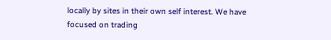locally by sites in their own self interest. We have focused on trading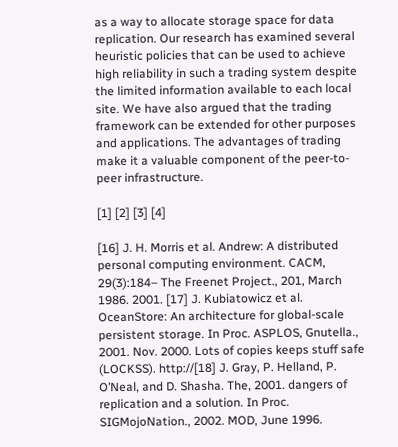as a way to allocate storage space for data replication. Our research has examined several heuristic policies that can be used to achieve high reliability in such a trading system despite the limited information available to each local site. We have also argued that the trading framework can be extended for other purposes and applications. The advantages of trading make it a valuable component of the peer-to-peer infrastructure.

[1] [2] [3] [4]

[16] J. H. Morris et al. Andrew: A distributed personal computing environment. CACM, 29(3):184– The Freenet Project., 201, March 1986. 2001. [17] J. Kubiatowicz et al. OceanStore: An architecture for global-scale persistent storage. In Proc. ASPLOS, Gnutella., 2001. Nov. 2000. Lots of copies keeps stuff safe (LOCKSS). http://[18] J. Gray, P. Helland, P. O’Neal, and D. Shasha. The, 2001. dangers of replication and a solution. In Proc. SIGMojoNation., 2002. MOD, June 1996.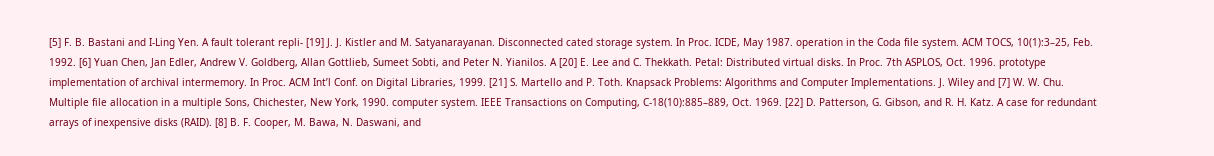[5] F. B. Bastani and I-Ling Yen. A fault tolerant repli- [19] J. J. Kistler and M. Satyanarayanan. Disconnected cated storage system. In Proc. ICDE, May 1987. operation in the Coda file system. ACM TOCS, 10(1):3–25, Feb. 1992. [6] Yuan Chen, Jan Edler, Andrew V. Goldberg, Allan Gottlieb, Sumeet Sobti, and Peter N. Yianilos. A [20] E. Lee and C. Thekkath. Petal: Distributed virtual disks. In Proc. 7th ASPLOS, Oct. 1996. prototype implementation of archival intermemory. In Proc. ACM Int’l Conf. on Digital Libraries, 1999. [21] S. Martello and P. Toth. Knapsack Problems: Algorithms and Computer Implementations. J. Wiley and [7] W. W. Chu. Multiple file allocation in a multiple Sons, Chichester, New York, 1990. computer system. IEEE Transactions on Computing, C-18(10):885–889, Oct. 1969. [22] D. Patterson, G. Gibson, and R. H. Katz. A case for redundant arrays of inexpensive disks (RAID). [8] B. F. Cooper, M. Bawa, N. Daswani, and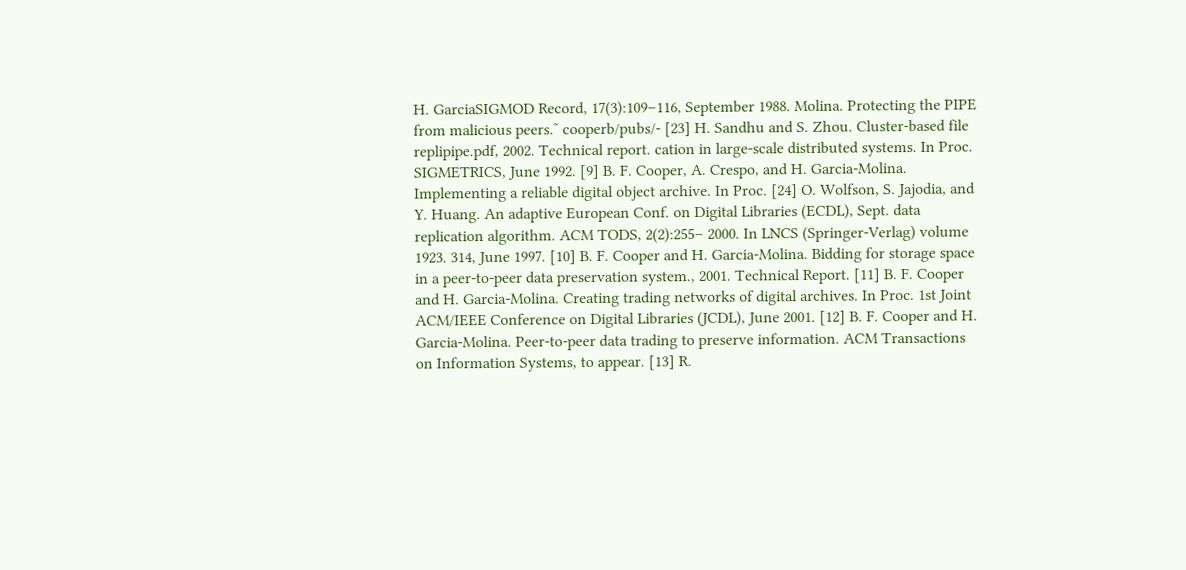H. GarciaSIGMOD Record, 17(3):109–116, September 1988. Molina. Protecting the PIPE from malicious peers.˜ cooperb/pubs/- [23] H. Sandhu and S. Zhou. Cluster-based file replipipe.pdf, 2002. Technical report. cation in large-scale distributed systems. In Proc. SIGMETRICS, June 1992. [9] B. F. Cooper, A. Crespo, and H. Garcia-Molina. Implementing a reliable digital object archive. In Proc. [24] O. Wolfson, S. Jajodia, and Y. Huang. An adaptive European Conf. on Digital Libraries (ECDL), Sept. data replication algorithm. ACM TODS, 2(2):255– 2000. In LNCS (Springer-Verlag) volume 1923. 314, June 1997. [10] B. F. Cooper and H. Garcia-Molina. Bidding for storage space in a peer-to-peer data preservation system., 2001. Technical Report. [11] B. F. Cooper and H. Garcia-Molina. Creating trading networks of digital archives. In Proc. 1st Joint ACM/IEEE Conference on Digital Libraries (JCDL), June 2001. [12] B. F. Cooper and H. Garcia-Molina. Peer-to-peer data trading to preserve information. ACM Transactions on Information Systems, to appear. [13] R.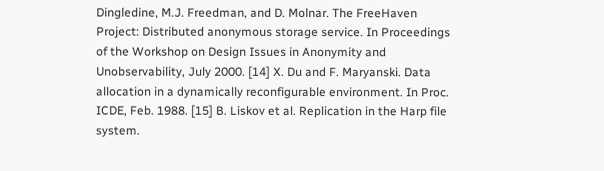Dingledine, M.J. Freedman, and D. Molnar. The FreeHaven Project: Distributed anonymous storage service. In Proceedings of the Workshop on Design Issues in Anonymity and Unobservability, July 2000. [14] X. Du and F. Maryanski. Data allocation in a dynamically reconfigurable environment. In Proc. ICDE, Feb. 1988. [15] B. Liskov et al. Replication in the Harp file system.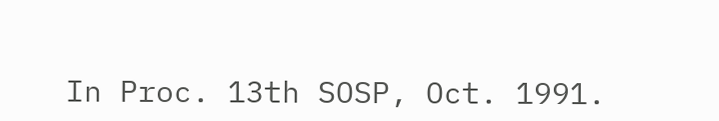In Proc. 13th SOSP, Oct. 1991.